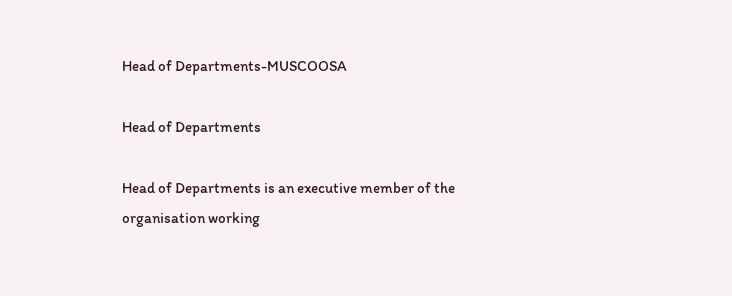Head of Departments-MUSCOOSA

Head of Departments

Head of Departments is an executive member of the organisation working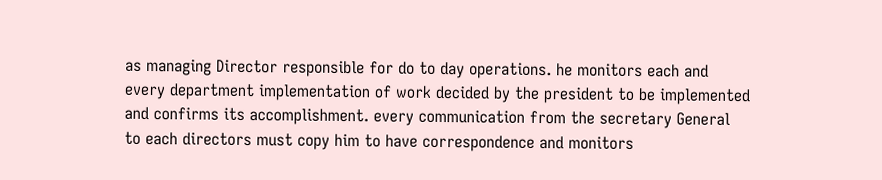as managing Director responsible for do to day operations. he monitors each and every department implementation of work decided by the president to be implemented and confirms its accomplishment. every communication from the secretary General to each directors must copy him to have correspondence and monitors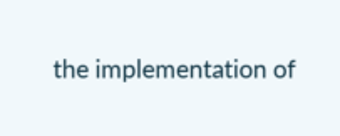the implementation of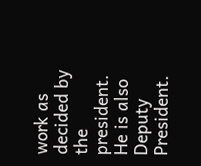work as decided by the president.    He is also  Deputy President.